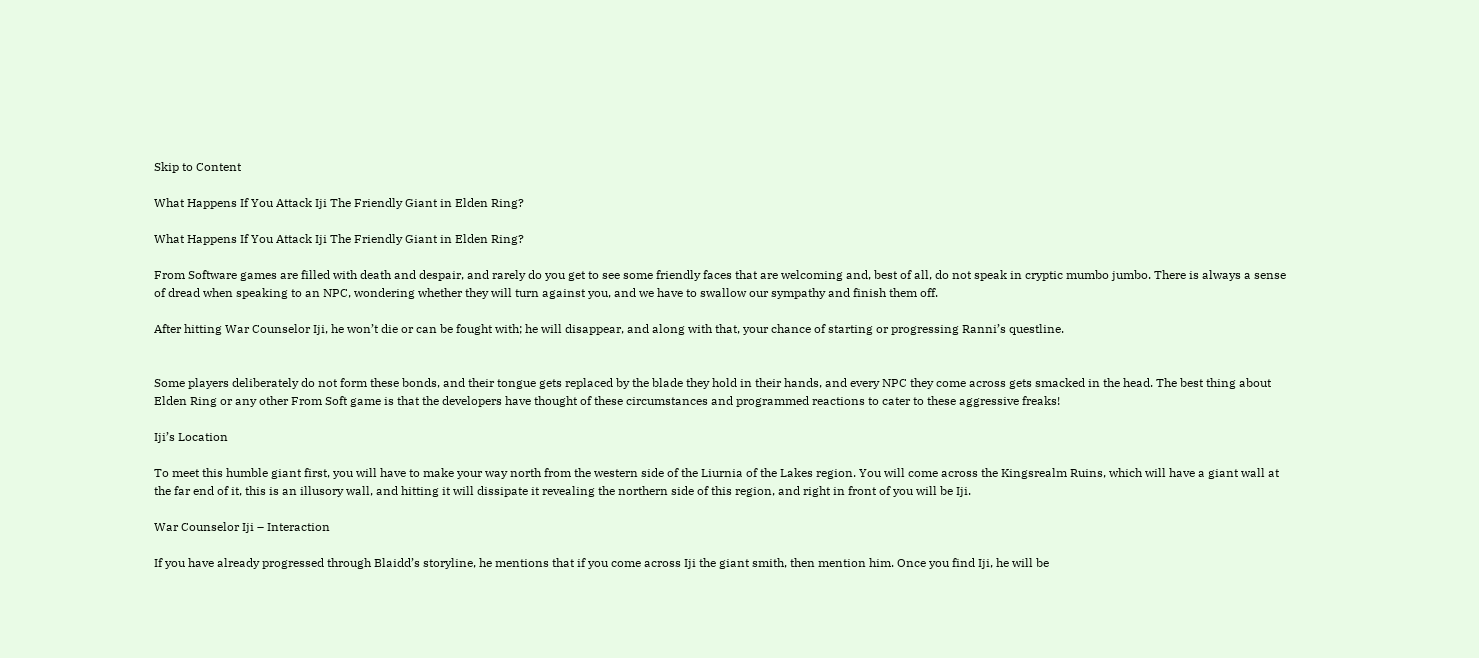Skip to Content

What Happens If You Attack Iji The Friendly Giant in Elden Ring?

What Happens If You Attack Iji The Friendly Giant in Elden Ring?

From Software games are filled with death and despair, and rarely do you get to see some friendly faces that are welcoming and, best of all, do not speak in cryptic mumbo jumbo. There is always a sense of dread when speaking to an NPC, wondering whether they will turn against you, and we have to swallow our sympathy and finish them off.

After hitting War Counselor Iji, he won’t die or can be fought with; he will disappear, and along with that, your chance of starting or progressing Ranni’s questline.


Some players deliberately do not form these bonds, and their tongue gets replaced by the blade they hold in their hands, and every NPC they come across gets smacked in the head. The best thing about Elden Ring or any other From Soft game is that the developers have thought of these circumstances and programmed reactions to cater to these aggressive freaks!

Iji’s Location

To meet this humble giant first, you will have to make your way north from the western side of the Liurnia of the Lakes region. You will come across the Kingsrealm Ruins, which will have a giant wall at the far end of it, this is an illusory wall, and hitting it will dissipate it revealing the northern side of this region, and right in front of you will be Iji.

War Counselor Iji – Interaction

If you have already progressed through Blaidd’s storyline, he mentions that if you come across Iji the giant smith, then mention him. Once you find Iji, he will be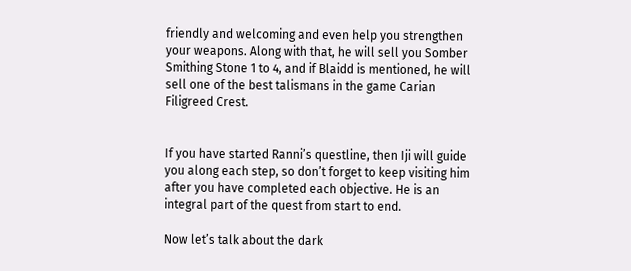friendly and welcoming and even help you strengthen your weapons. Along with that, he will sell you Somber Smithing Stone 1 to 4, and if Blaidd is mentioned, he will sell one of the best talismans in the game Carian Filigreed Crest.


If you have started Ranni’s questline, then Iji will guide you along each step, so don’t forget to keep visiting him after you have completed each objective. He is an integral part of the quest from start to end.

Now let’s talk about the dark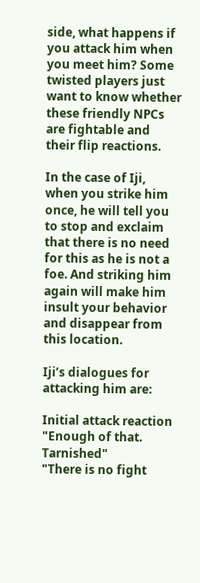side, what happens if you attack him when you meet him? Some twisted players just want to know whether these friendly NPCs are fightable and their flip reactions.

In the case of Iji, when you strike him once, he will tell you to stop and exclaim that there is no need for this as he is not a foe. And striking him again will make him insult your behavior and disappear from this location.

Iji’s dialogues for attacking him are:

Initial attack reaction
"Enough of that. Tarnished"
"There is no fight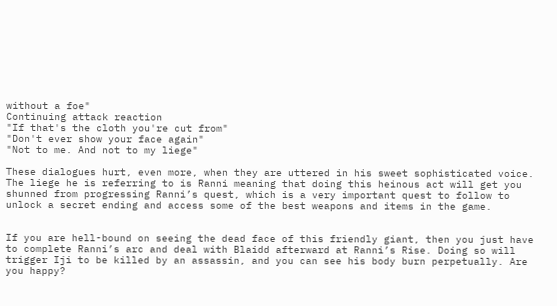without a foe"
Continuing attack reaction
"If that's the cloth you're cut from"
"Don't ever show your face again"
"Not to me. And not to my liege"

These dialogues hurt, even more, when they are uttered in his sweet sophisticated voice. The liege he is referring to is Ranni meaning that doing this heinous act will get you shunned from progressing Ranni’s quest, which is a very important quest to follow to unlock a secret ending and access some of the best weapons and items in the game.


If you are hell-bound on seeing the dead face of this friendly giant, then you just have to complete Ranni’s arc and deal with Blaidd afterward at Ranni’s Rise. Doing so will trigger Iji to be killed by an assassin, and you can see his body burn perpetually. Are you happy?